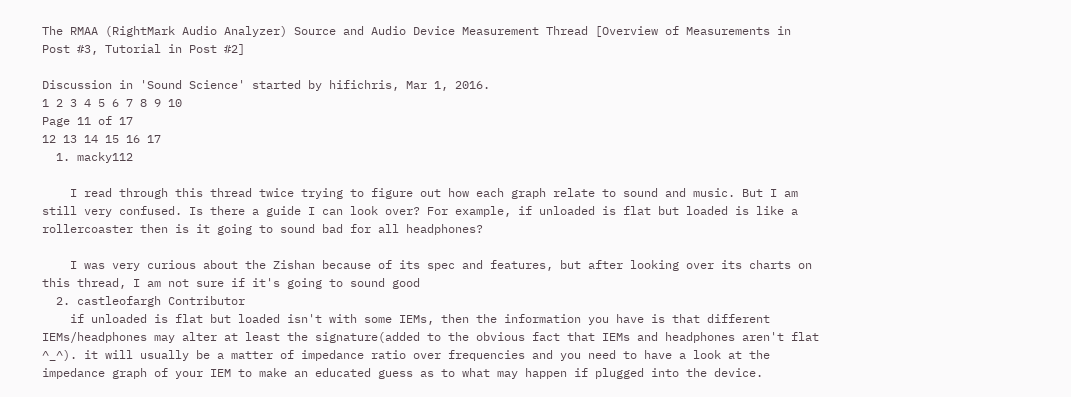The RMAA (RightMark Audio Analyzer) Source and Audio Device Measurement Thread [Overview of Measurements in Post #3, Tutorial in Post #2]

Discussion in 'Sound Science' started by hifichris, Mar 1, 2016.
1 2 3 4 5 6 7 8 9 10
Page 11 of 17
12 13 14 15 16 17
  1. macky112

    I read through this thread twice trying to figure out how each graph relate to sound and music. But I am still very confused. Is there a guide I can look over? For example, if unloaded is flat but loaded is like a rollercoaster then is it going to sound bad for all headphones?

    I was very curious about the Zishan because of its spec and features, but after looking over its charts on this thread, I am not sure if it's going to sound good
  2. castleofargh Contributor
    if unloaded is flat but loaded isn't with some IEMs, then the information you have is that different IEMs/headphones may alter at least the signature(added to the obvious fact that IEMs and headphones aren't flat ^_^). it will usually be a matter of impedance ratio over frequencies and you need to have a look at the impedance graph of your IEM to make an educated guess as to what may happen if plugged into the device.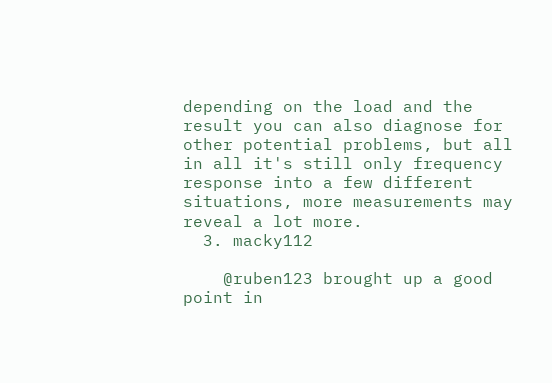depending on the load and the result you can also diagnose for other potential problems, but all in all it's still only frequency response into a few different situations, more measurements may reveal a lot more.
  3. macky112

    @ruben123 brought up a good point in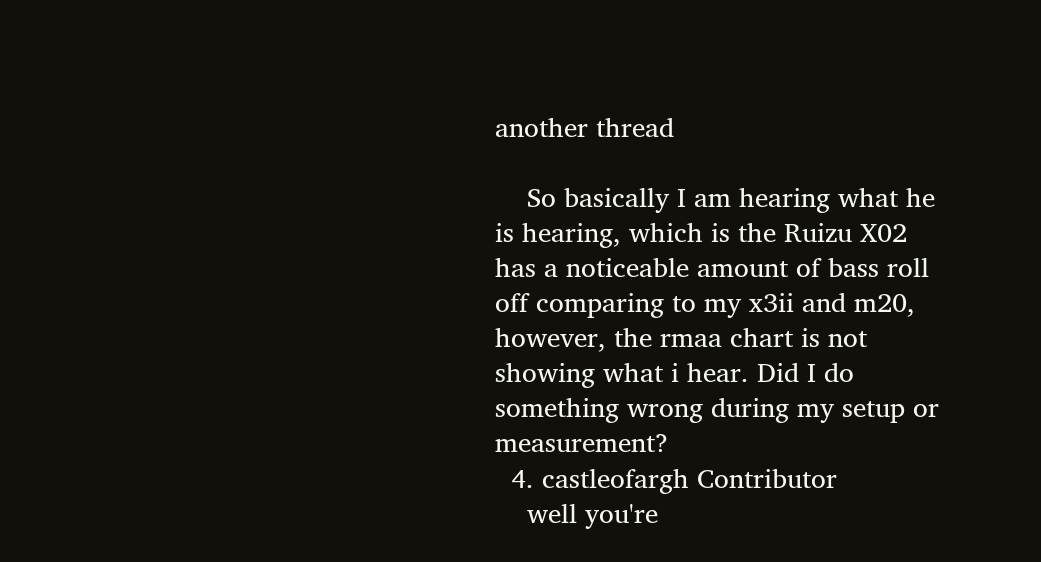another thread

    So basically I am hearing what he is hearing, which is the Ruizu X02 has a noticeable amount of bass roll off comparing to my x3ii and m20, however, the rmaa chart is not showing what i hear. Did I do something wrong during my setup or measurement?
  4. castleofargh Contributor
    well you're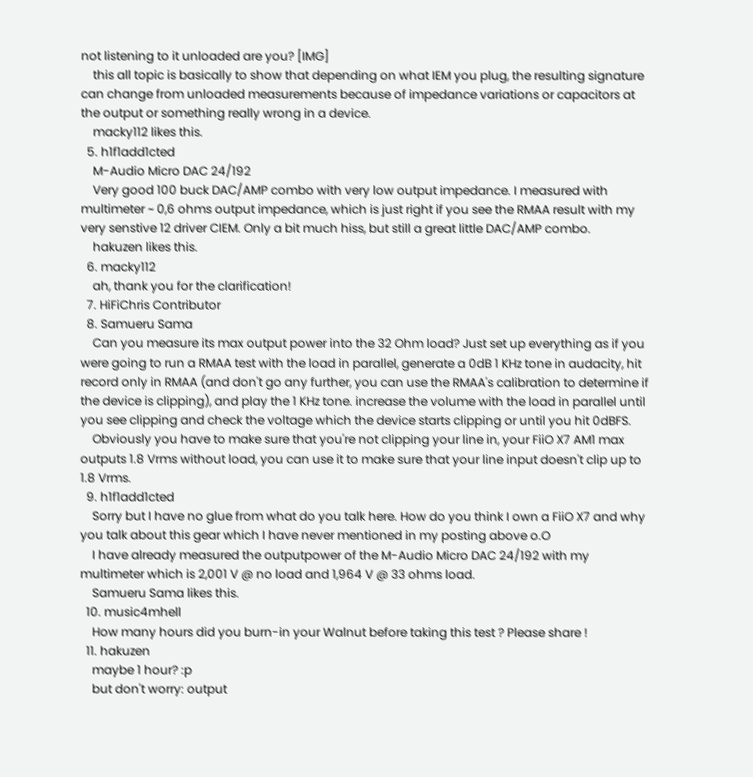not listening to it unloaded are you? [IMG]
    this all topic is basically to show that depending on what IEM you plug, the resulting signature can change from unloaded measurements because of impedance variations or capacitors at the output or something really wrong in a device.
    macky112 likes this.
  5. h1f1add1cted
    M-Audio Micro DAC 24/192
    Very good 100 buck DAC/AMP combo with very low output impedance. I measured with multimeter ~ 0,6 ohms output impedance, which is just right if you see the RMAA result with my very senstive 12 driver CIEM. Only a bit much hiss, but still a great little DAC/AMP combo.
    hakuzen likes this.
  6. macky112
    ah, thank you for the clarification!
  7. HiFiChris Contributor
  8. Samueru Sama
    Can you measure its max output power into the 32 Ohm load? Just set up everything as if you were going to run a RMAA test with the load in parallel, generate a 0dB 1 KHz tone in audacity, hit record only in RMAA (and don't go any further, you can use the RMAA's calibration to determine if the device is clipping), and play the 1 KHz tone. increase the volume with the load in parallel until you see clipping and check the voltage which the device starts clipping or until you hit 0dBFS.
    Obviously you have to make sure that you're not clipping your line in, your FiiO X7 AM1 max outputs 1.8 Vrms without load, you can use it to make sure that your line input doesn't clip up to 1.8 Vrms.
  9. h1f1add1cted
    Sorry but I have no glue from what do you talk here. How do you think I own a FiiO X7 and why you talk about this gear which I have never mentioned in my posting above o.O
    I have already measured the outputpower of the M-Audio Micro DAC 24/192 with my multimeter which is 2,001 V @ no load and 1,964 V @ 33 ohms load.
    Samueru Sama likes this.
  10. music4mhell
    How many hours did you burn-in your Walnut before taking this test ? Please share !
  11. hakuzen
    maybe 1 hour? :p
    but don't worry: output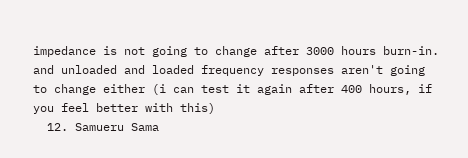impedance is not going to change after 3000 hours burn-in. and unloaded and loaded frequency responses aren't going to change either (i can test it again after 400 hours, if you feel better with this)
  12. Samueru Sama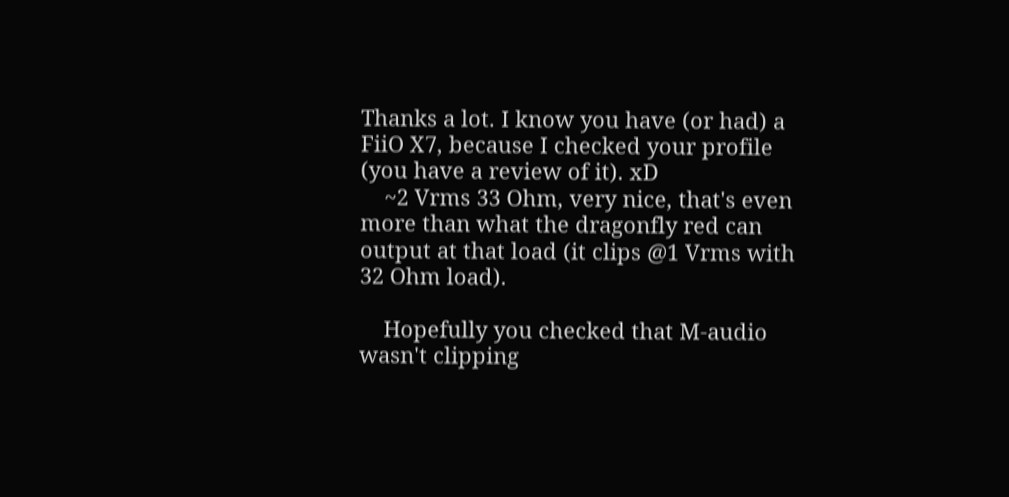Thanks a lot. I know you have (or had) a FiiO X7, because I checked your profile (you have a review of it). xD
    ~2 Vrms 33 Ohm, very nice, that's even more than what the dragonfly red can output at that load (it clips @1 Vrms with 32 Ohm load).

    Hopefully you checked that M-audio wasn't clipping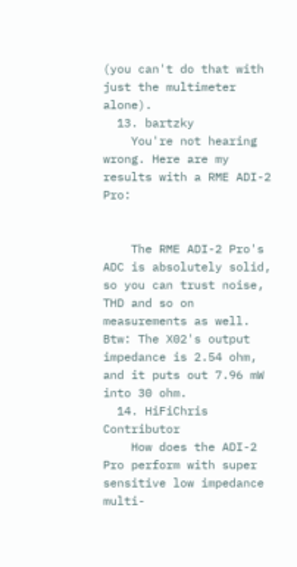(you can't do that with just the multimeter alone).
  13. bartzky
    You're not hearing wrong. Here are my results with a RME ADI-2 Pro:


    The RME ADI-2 Pro's ADC is absolutely solid, so you can trust noise, THD and so on measurements as well. Btw: The X02's output impedance is 2.54 ohm, and it puts out 7.96 mW into 30 ohm.
  14. HiFiChris Contributor
    How does the ADI-2 Pro perform with super sensitive low impedance multi-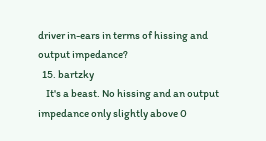driver in-ears in terms of hissing and output impedance?
  15. bartzky
    It's a beast. No hissing and an output impedance only slightly above 0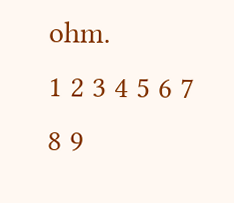ohm.
1 2 3 4 5 6 7 8 9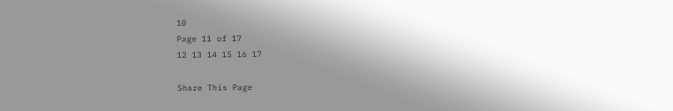10
Page 11 of 17
12 13 14 15 16 17

Share This Page